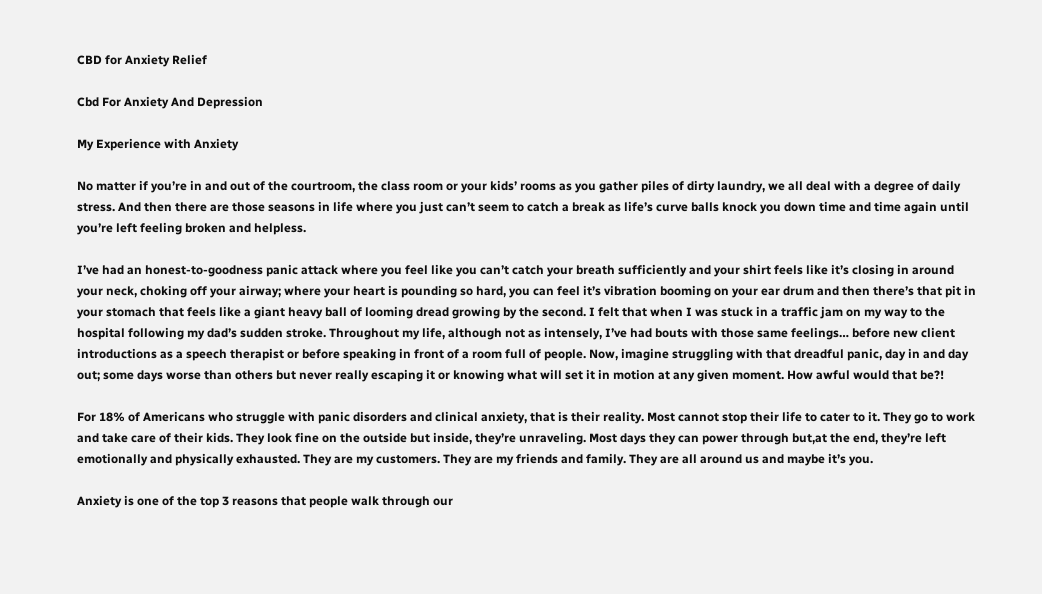CBD for Anxiety Relief

Cbd For Anxiety And Depression

My Experience with Anxiety

No matter if you’re in and out of the courtroom, the class room or your kids’ rooms as you gather piles of dirty laundry, we all deal with a degree of daily stress. And then there are those seasons in life where you just can’t seem to catch a break as life’s curve balls knock you down time and time again until you’re left feeling broken and helpless.

I’ve had an honest-to-goodness panic attack where you feel like you can’t catch your breath sufficiently and your shirt feels like it’s closing in around your neck, choking off your airway; where your heart is pounding so hard, you can feel it’s vibration booming on your ear drum and then there’s that pit in your stomach that feels like a giant heavy ball of looming dread growing by the second. I felt that when I was stuck in a traffic jam on my way to the hospital following my dad’s sudden stroke. Throughout my life, although not as intensely, I’ve had bouts with those same feelings… before new client introductions as a speech therapist or before speaking in front of a room full of people. Now, imagine struggling with that dreadful panic, day in and day out; some days worse than others but never really escaping it or knowing what will set it in motion at any given moment. How awful would that be?!

For 18% of Americans who struggle with panic disorders and clinical anxiety, that is their reality. Most cannot stop their life to cater to it. They go to work and take care of their kids. They look fine on the outside but inside, they’re unraveling. Most days they can power through but,at the end, they’re left emotionally and physically exhausted. They are my customers. They are my friends and family. They are all around us and maybe it’s you.

Anxiety is one of the top 3 reasons that people walk through our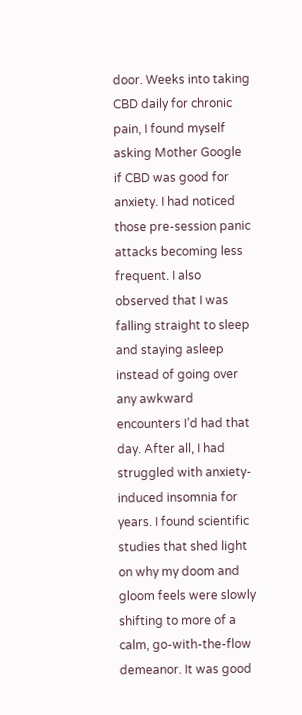door. Weeks into taking CBD daily for chronic pain, I found myself asking Mother Google if CBD was good for anxiety. I had noticed those pre-session panic attacks becoming less frequent. I also observed that I was falling straight to sleep and staying asleep instead of going over any awkward encounters I’d had that day. After all, I had struggled with anxiety-induced insomnia for years. I found scientific studies that shed light on why my doom and gloom feels were slowly shifting to more of a calm, go-with-the-flow demeanor. It was good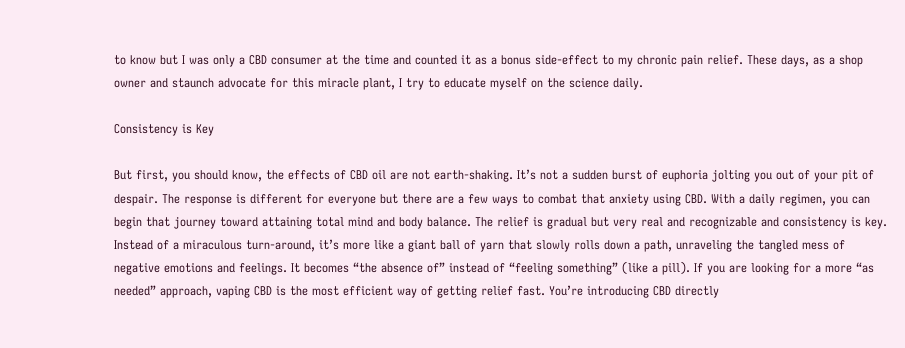to know but I was only a CBD consumer at the time and counted it as a bonus side-effect to my chronic pain relief. These days, as a shop owner and staunch advocate for this miracle plant, I try to educate myself on the science daily.

Consistency is Key

But first, you should know, the effects of CBD oil are not earth-shaking. It’s not a sudden burst of euphoria jolting you out of your pit of despair. The response is different for everyone but there are a few ways to combat that anxiety using CBD. With a daily regimen, you can begin that journey toward attaining total mind and body balance. The relief is gradual but very real and recognizable and consistency is key. Instead of a miraculous turn-around, it’s more like a giant ball of yarn that slowly rolls down a path, unraveling the tangled mess of negative emotions and feelings. It becomes “the absence of” instead of “feeling something” (like a pill). If you are looking for a more “as needed” approach, vaping CBD is the most efficient way of getting relief fast. You’re introducing CBD directly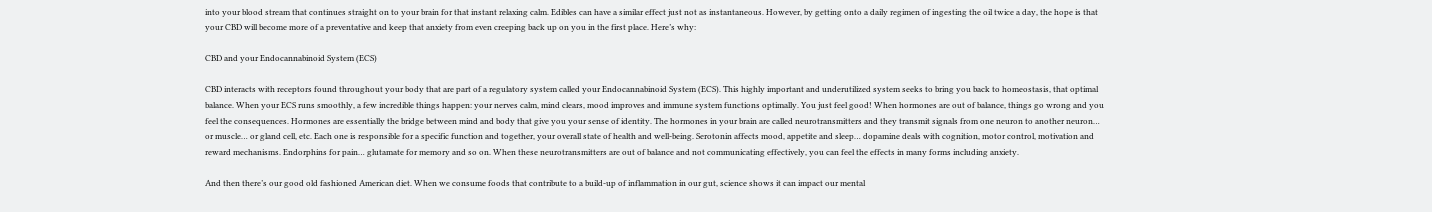into your blood stream that continues straight on to your brain for that instant relaxing calm. Edibles can have a similar effect just not as instantaneous. However, by getting onto a daily regimen of ingesting the oil twice a day, the hope is that your CBD will become more of a preventative and keep that anxiety from even creeping back up on you in the first place. Here’s why:

CBD and your Endocannabinoid System (ECS)

CBD interacts with receptors found throughout your body that are part of a regulatory system called your Endocannabinoid System (ECS). This highly important and underutilized system seeks to bring you back to homeostasis, that optimal balance. When your ECS runs smoothly, a few incredible things happen: your nerves calm, mind clears, mood improves and immune system functions optimally. You just feel good! When hormones are out of balance, things go wrong and you feel the consequences. Hormones are essentially the bridge between mind and body that give you your sense of identity. The hormones in your brain are called neurotransmitters and they transmit signals from one neuron to another neuron… or muscle… or gland cell, etc. Each one is responsible for a specific function and together, your overall state of health and well-being. Serotonin affects mood, appetite and sleep… dopamine deals with cognition, motor control, motivation and reward mechanisms. Endorphins for pain… glutamate for memory and so on. When these neurotransmitters are out of balance and not communicating effectively, you can feel the effects in many forms including anxiety.

And then there’s our good old fashioned American diet. When we consume foods that contribute to a build-up of inflammation in our gut, science shows it can impact our mental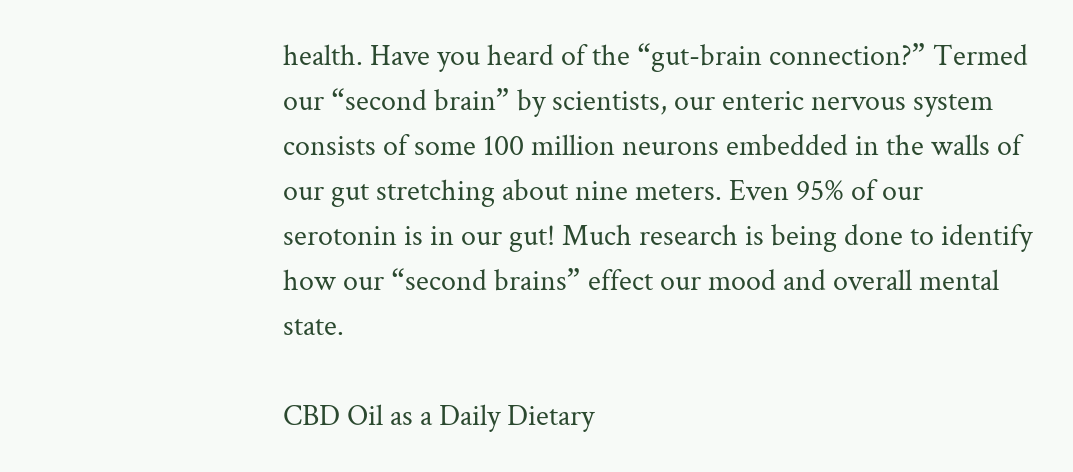health. Have you heard of the “gut-brain connection?” Termed our “second brain” by scientists, our enteric nervous system consists of some 100 million neurons embedded in the walls of our gut stretching about nine meters. Even 95% of our serotonin is in our gut! Much research is being done to identify how our “second brains” effect our mood and overall mental state.

CBD Oil as a Daily Dietary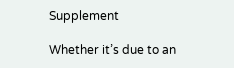Supplement

Whether it’s due to an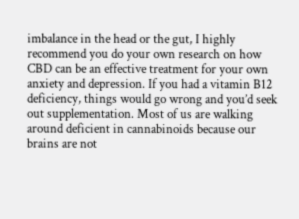imbalance in the head or the gut, I highly recommend you do your own research on how CBD can be an effective treatment for your own anxiety and depression. If you had a vitamin B12 deficiency, things would go wrong and you’d seek out supplementation. Most of us are walking around deficient in cannabinoids because our brains are not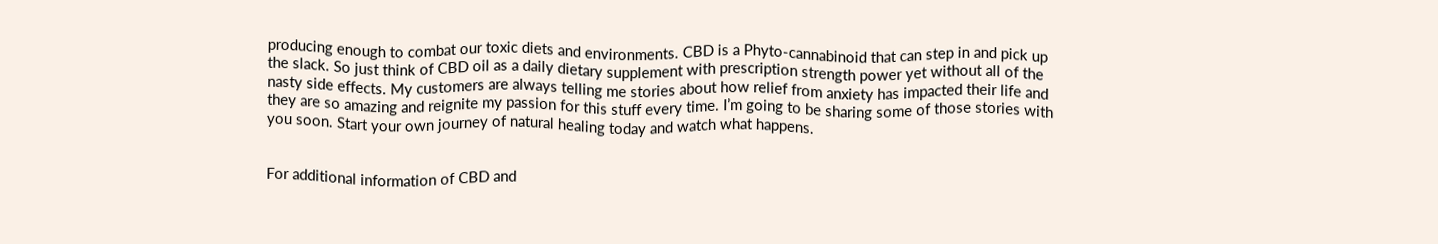producing enough to combat our toxic diets and environments. CBD is a Phyto-cannabinoid that can step in and pick up the slack. So just think of CBD oil as a daily dietary supplement with prescription strength power yet without all of the nasty side effects. My customers are always telling me stories about how relief from anxiety has impacted their life and they are so amazing and reignite my passion for this stuff every time. I’m going to be sharing some of those stories with you soon. Start your own journey of natural healing today and watch what happens.


For additional information of CBD and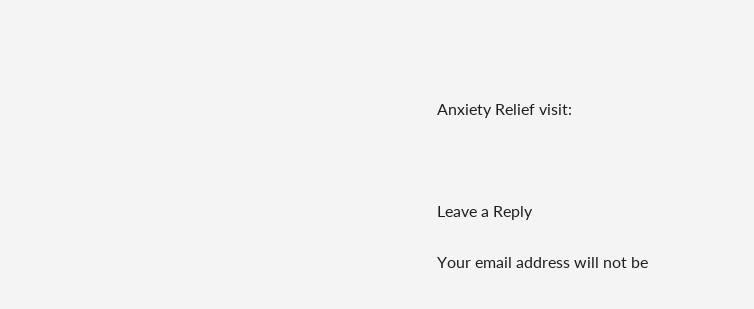Anxiety Relief visit:



Leave a Reply

Your email address will not be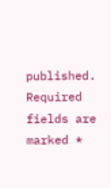published. Required fields are marked *